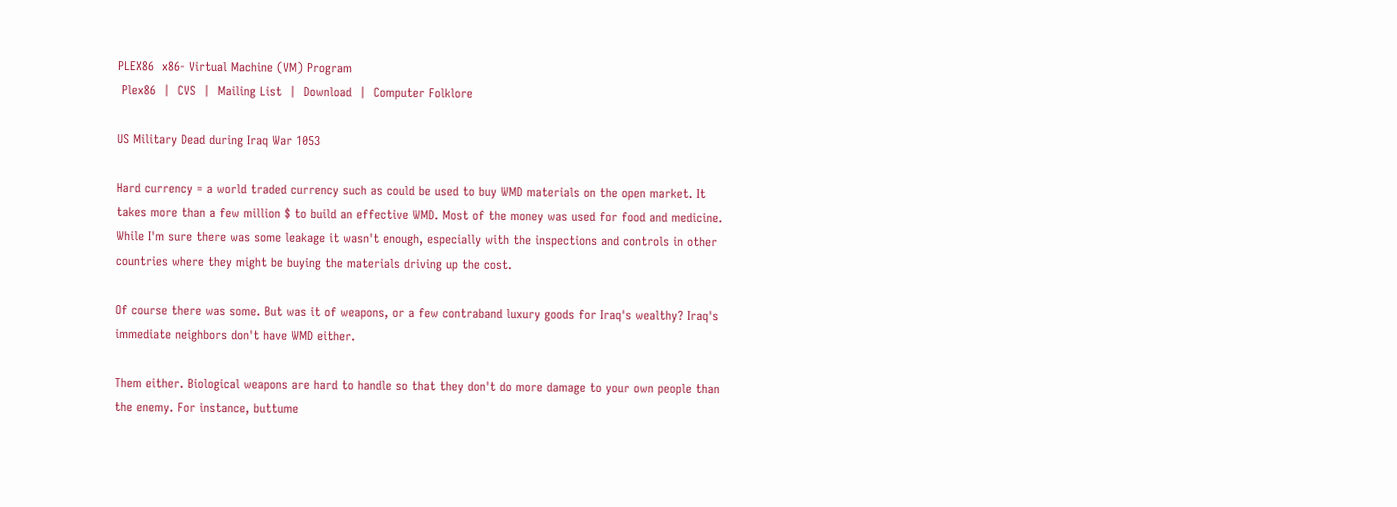PLEX86  x86- Virtual Machine (VM) Program
 Plex86  |  CVS  |  Mailing List  |  Download  |  Computer Folklore

US Military Dead during Iraq War 1053

Hard currency = a world traded currency such as could be used to buy WMD materials on the open market. It takes more than a few million $ to build an effective WMD. Most of the money was used for food and medicine. While I'm sure there was some leakage it wasn't enough, especially with the inspections and controls in other countries where they might be buying the materials driving up the cost.

Of course there was some. But was it of weapons, or a few contraband luxury goods for Iraq's wealthy? Iraq's immediate neighbors don't have WMD either.

Them either. Biological weapons are hard to handle so that they don't do more damage to your own people than the enemy. For instance, buttume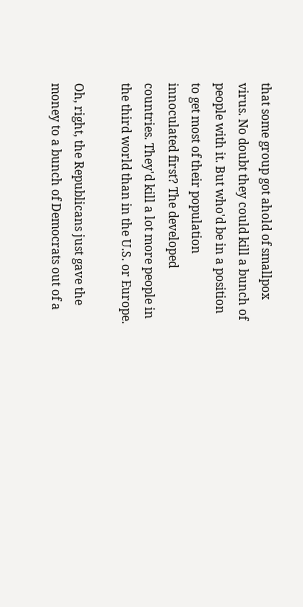that some group got ahold of smallpox virus. No doubt they could kill a bunch of people with it. But who'd be in a position to get most of their population innoculated first? The developed countries. They'd kill a lot more people in the third world than in the U.S. or Europe.

Oh, right, the Republicans just gave the money to a bunch of Democrats out of a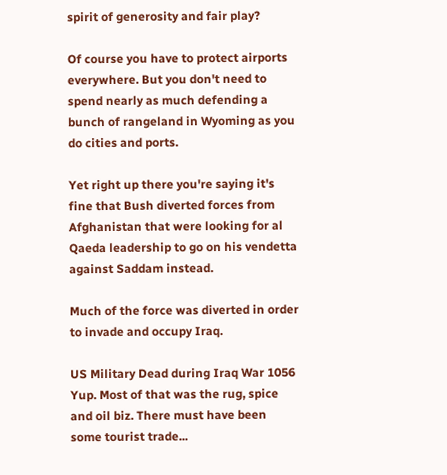spirit of generosity and fair play?

Of course you have to protect airports everywhere. But you don't need to spend nearly as much defending a bunch of rangeland in Wyoming as you do cities and ports.

Yet right up there you're saying it's fine that Bush diverted forces from Afghanistan that were looking for al Qaeda leadership to go on his vendetta against Saddam instead.

Much of the force was diverted in order to invade and occupy Iraq.

US Military Dead during Iraq War 1056
Yup. Most of that was the rug, spice and oil biz. There must have been some tourist trade...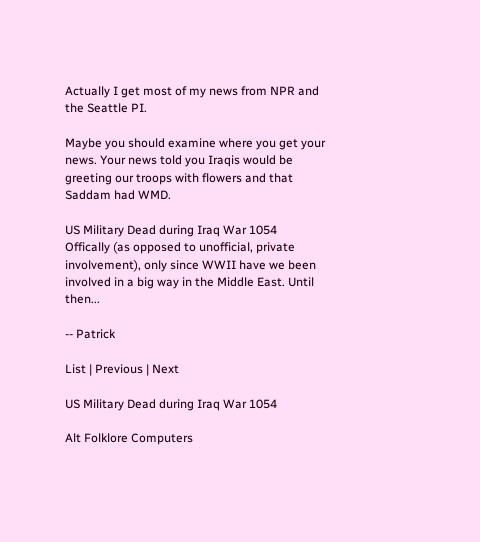Actually I get most of my news from NPR and the Seattle PI.

Maybe you should examine where you get your news. Your news told you Iraqis would be greeting our troops with flowers and that Saddam had WMD.

US Military Dead during Iraq War 1054
Offically (as opposed to unofficial, private involvement), only since WWII have we been involved in a big way in the Middle East. Until then...

-- Patrick

List | Previous | Next

US Military Dead during Iraq War 1054

Alt Folklore Computers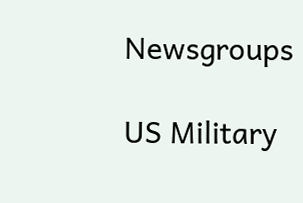Newsgroups

US Military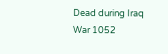Dead during Iraq War 1052